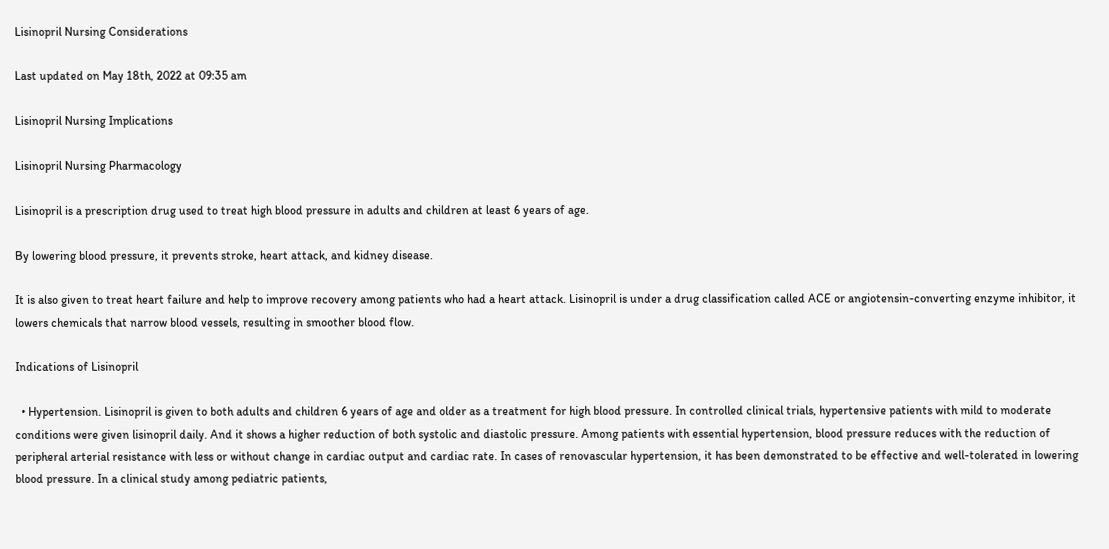Lisinopril Nursing Considerations

Last updated on May 18th, 2022 at 09:35 am

Lisinopril Nursing Implications

Lisinopril Nursing Pharmacology

Lisinopril is a prescription drug used to treat high blood pressure in adults and children at least 6 years of age.

By lowering blood pressure, it prevents stroke, heart attack, and kidney disease.

It is also given to treat heart failure and help to improve recovery among patients who had a heart attack. Lisinopril is under a drug classification called ACE or angiotensin-converting enzyme inhibitor, it lowers chemicals that narrow blood vessels, resulting in smoother blood flow.

Indications of Lisinopril

  • Hypertension. Lisinopril is given to both adults and children 6 years of age and older as a treatment for high blood pressure. In controlled clinical trials, hypertensive patients with mild to moderate conditions were given lisinopril daily. And it shows a higher reduction of both systolic and diastolic pressure. Among patients with essential hypertension, blood pressure reduces with the reduction of peripheral arterial resistance with less or without change in cardiac output and cardiac rate. In cases of renovascular hypertension, it has been demonstrated to be effective and well-tolerated in lowering blood pressure. In a clinical study among pediatric patients,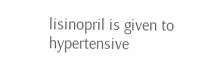lisinopril is given to hypertensive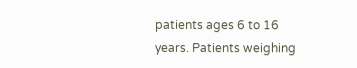patients ages 6 to 16 years. Patients weighing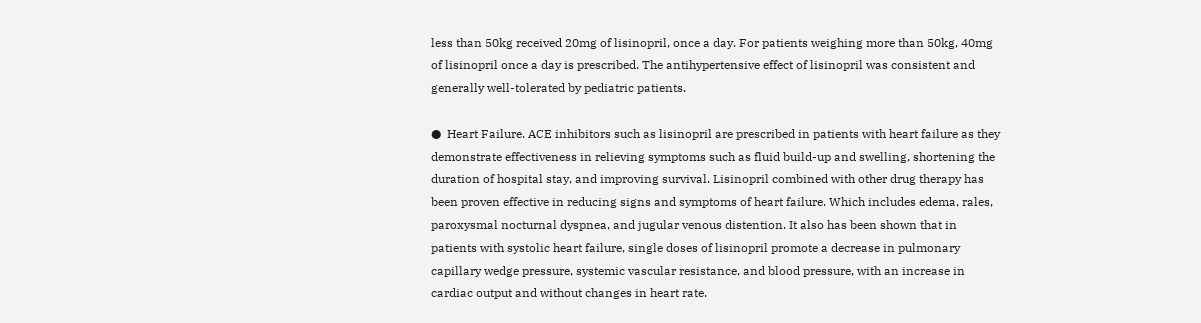less than 50kg received 20mg of lisinopril, once a day. For patients weighing more than 50kg, 40mg of lisinopril once a day is prescribed. The antihypertensive effect of lisinopril was consistent and generally well-tolerated by pediatric patients.

●  Heart Failure. ACE inhibitors such as lisinopril are prescribed in patients with heart failure as they demonstrate effectiveness in relieving symptoms such as fluid build-up and swelling, shortening the duration of hospital stay, and improving survival. Lisinopril combined with other drug therapy has been proven effective in reducing signs and symptoms of heart failure. Which includes edema, rales, paroxysmal nocturnal dyspnea, and jugular venous distention. It also has been shown that in patients with systolic heart failure, single doses of lisinopril promote a decrease in pulmonary capillary wedge pressure, systemic vascular resistance, and blood pressure, with an increase in cardiac output and without changes in heart rate.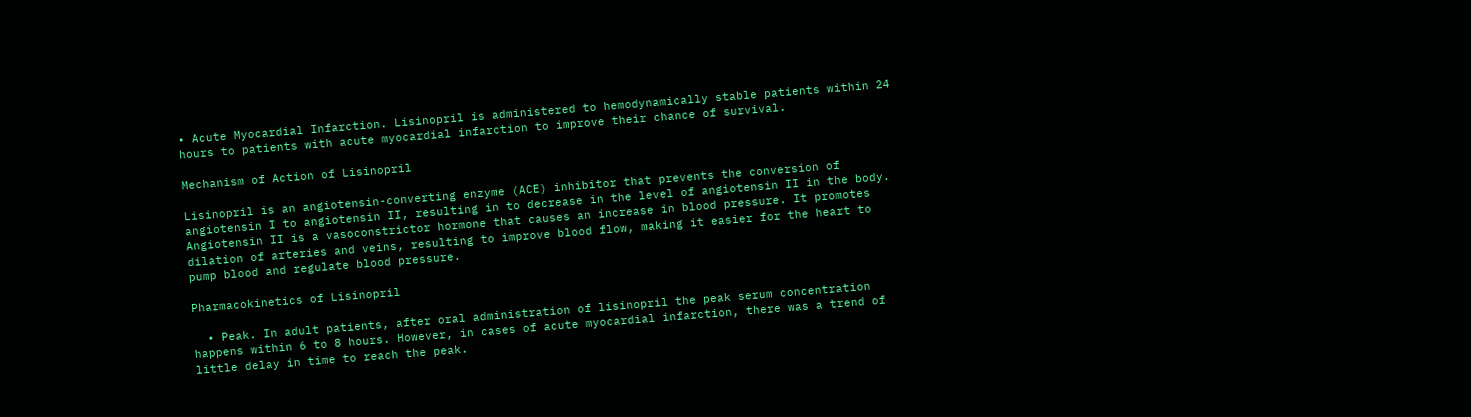• Acute Myocardial Infarction. Lisinopril is administered to hemodynamically stable patients within 24 hours to patients with acute myocardial infarction to improve their chance of survival.

Mechanism of Action of Lisinopril

Lisinopril is an angiotensin-converting enzyme (ACE) inhibitor that prevents the conversion of angiotensin I to angiotensin II, resulting in to decrease in the level of angiotensin II in the body. Angiotensin II is a vasoconstrictor hormone that causes an increase in blood pressure. It promotes dilation of arteries and veins, resulting to improve blood flow, making it easier for the heart to pump blood and regulate blood pressure.

Pharmacokinetics of Lisinopril

  • Peak. In adult patients, after oral administration of lisinopril the peak serum concentration happens within 6 to 8 hours. However, in cases of acute myocardial infarction, there was a trend of little delay in time to reach the peak.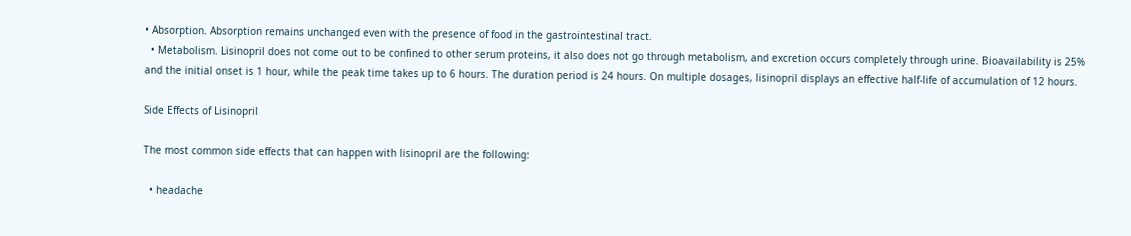• Absorption. Absorption remains unchanged even with the presence of food in the gastrointestinal tract.
  • Metabolism. Lisinopril does not come out to be confined to other serum proteins, it also does not go through metabolism, and excretion occurs completely through urine. Bioavailability is 25% and the initial onset is 1 hour, while the peak time takes up to 6 hours. The duration period is 24 hours. On multiple dosages, lisinopril displays an effective half-life of accumulation of 12 hours.

Side Effects of Lisinopril

The most common side effects that can happen with lisinopril are the following:

  • headache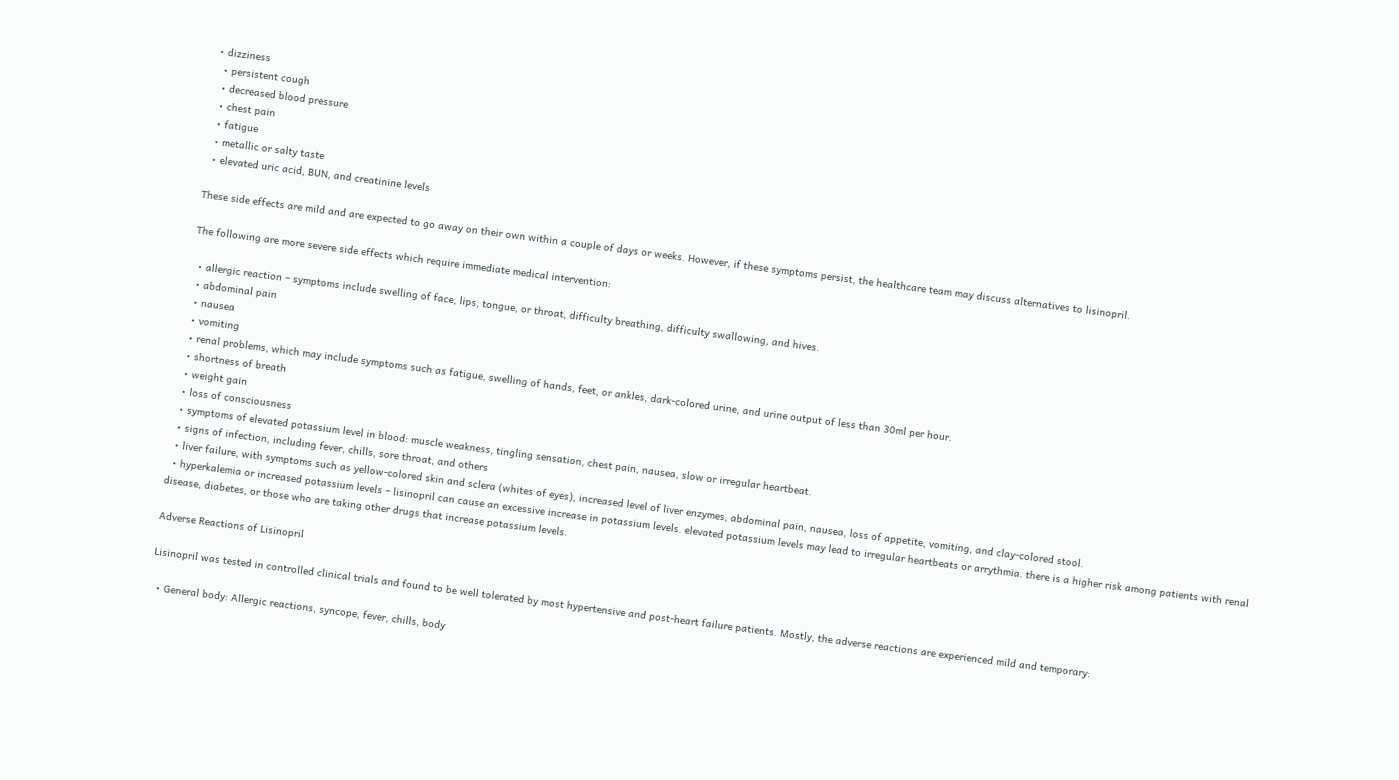• dizziness
  • persistent cough
  • decreased blood pressure
  • chest pain
  • fatigue
  • metallic or salty taste
  • elevated uric acid, BUN, and creatinine levels

These side effects are mild and are expected to go away on their own within a couple of days or weeks. However, if these symptoms persist, the healthcare team may discuss alternatives to lisinopril.

The following are more severe side effects which require immediate medical intervention:

  • allergic reaction – symptoms include swelling of face, lips, tongue, or throat, difficulty breathing, difficulty swallowing, and hives.
  • abdominal pain
  • nausea
  • vomiting
  • renal problems, which may include symptoms such as fatigue, swelling of hands, feet, or ankles, dark-colored urine, and urine output of less than 30ml per hour.
  • shortness of breath
  • weight gain
  • loss of consciousness
  • symptoms of elevated potassium level in blood: muscle weakness, tingling sensation, chest pain, nausea, slow or irregular heartbeat.
  • signs of infection, including fever, chills, sore throat, and others
  • liver failure, with symptoms such as yellow-colored skin and sclera (whites of eyes), increased level of liver enzymes, abdominal pain, nausea, loss of appetite, vomiting, and clay-colored stool.
  • hyperkalemia or increased potassium levels – lisinopril can cause an excessive increase in potassium levels. elevated potassium levels may lead to irregular heartbeats or arrythmia. there is a higher risk among patients with renal disease, diabetes, or those who are taking other drugs that increase potassium levels.

Adverse Reactions of Lisinopril

Lisinopril was tested in controlled clinical trials and found to be well tolerated by most hypertensive and post-heart failure patients. Mostly, the adverse reactions are experienced mild and temporary:

  • General body: Allergic reactions, syncope, fever, chills, body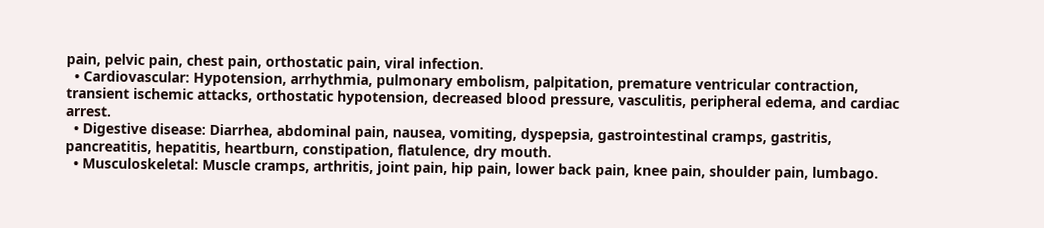pain, pelvic pain, chest pain, orthostatic pain, viral infection.
  • Cardiovascular: Hypotension, arrhythmia, pulmonary embolism, palpitation, premature ventricular contraction, transient ischemic attacks, orthostatic hypotension, decreased blood pressure, vasculitis, peripheral edema, and cardiac arrest.
  • Digestive disease: Diarrhea, abdominal pain, nausea, vomiting, dyspepsia, gastrointestinal cramps, gastritis, pancreatitis, hepatitis, heartburn, constipation, flatulence, dry mouth.
  • Musculoskeletal: Muscle cramps, arthritis, joint pain, hip pain, lower back pain, knee pain, shoulder pain, lumbago.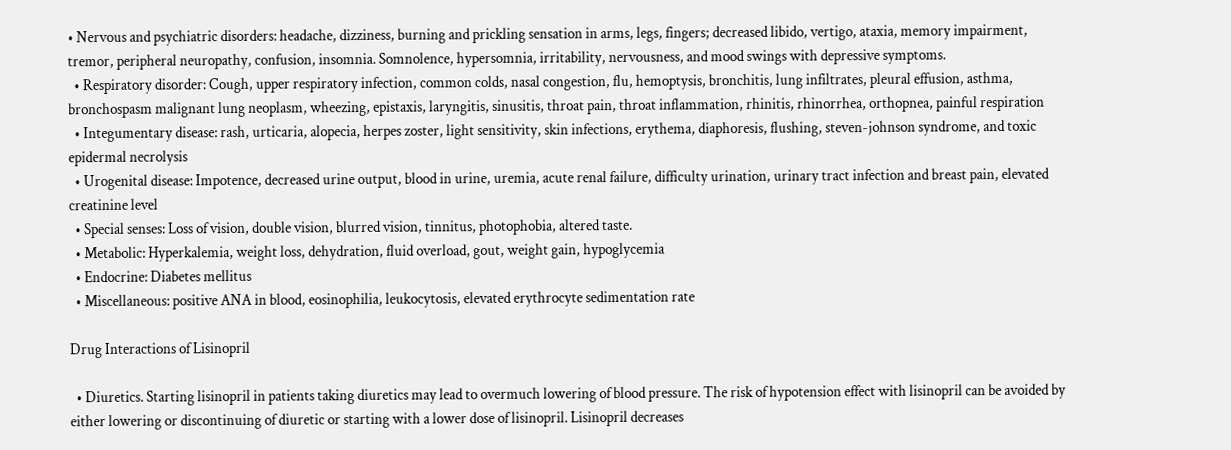• Nervous and psychiatric disorders: headache, dizziness, burning and prickling sensation in arms, legs, fingers; decreased libido, vertigo, ataxia, memory impairment, tremor, peripheral neuropathy, confusion, insomnia. Somnolence, hypersomnia, irritability, nervousness, and mood swings with depressive symptoms.
  • Respiratory disorder: Cough, upper respiratory infection, common colds, nasal congestion, flu, hemoptysis, bronchitis, lung infiltrates, pleural effusion, asthma, bronchospasm malignant lung neoplasm, wheezing, epistaxis, laryngitis, sinusitis, throat pain, throat inflammation, rhinitis, rhinorrhea, orthopnea, painful respiration
  • Integumentary disease: rash, urticaria, alopecia, herpes zoster, light sensitivity, skin infections, erythema, diaphoresis, flushing, steven-johnson syndrome, and toxic epidermal necrolysis
  • Urogenital disease: Impotence, decreased urine output, blood in urine, uremia, acute renal failure, difficulty urination, urinary tract infection and breast pain, elevated creatinine level
  • Special senses: Loss of vision, double vision, blurred vision, tinnitus, photophobia, altered taste.
  • Metabolic: Hyperkalemia, weight loss, dehydration, fluid overload, gout, weight gain, hypoglycemia
  • Endocrine: Diabetes mellitus
  • Miscellaneous: positive ANA in blood, eosinophilia, leukocytosis, elevated erythrocyte sedimentation rate

Drug Interactions of Lisinopril

  • Diuretics. Starting lisinopril in patients taking diuretics may lead to overmuch lowering of blood pressure. The risk of hypotension effect with lisinopril can be avoided by either lowering or discontinuing of diuretic or starting with a lower dose of lisinopril. Lisinopril decreases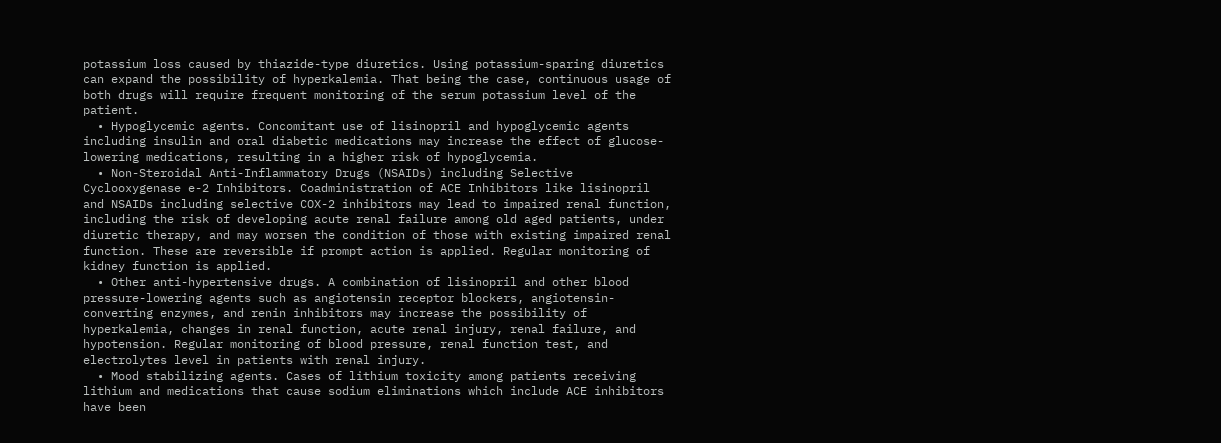potassium loss caused by thiazide-type diuretics. Using potassium-sparing diuretics can expand the possibility of hyperkalemia. That being the case, continuous usage of both drugs will require frequent monitoring of the serum potassium level of the patient.
  • Hypoglycemic agents. Concomitant use of lisinopril and hypoglycemic agents including insulin and oral diabetic medications may increase the effect of glucose-lowering medications, resulting in a higher risk of hypoglycemia.
  • Non-Steroidal Anti-Inflammatory Drugs (NSAIDs) including Selective Cyclooxygenase e-2 Inhibitors. Coadministration of ACE Inhibitors like lisinopril and NSAIDs including selective COX-2 inhibitors may lead to impaired renal function, including the risk of developing acute renal failure among old aged patients, under diuretic therapy, and may worsen the condition of those with existing impaired renal function. These are reversible if prompt action is applied. Regular monitoring of kidney function is applied.
  • Other anti-hypertensive drugs. A combination of lisinopril and other blood pressure-lowering agents such as angiotensin receptor blockers, angiotensin-converting enzymes, and renin inhibitors may increase the possibility of hyperkalemia, changes in renal function, acute renal injury, renal failure, and hypotension. Regular monitoring of blood pressure, renal function test, and electrolytes level in patients with renal injury.
  • Mood stabilizing agents. Cases of lithium toxicity among patients receiving lithium and medications that cause sodium eliminations which include ACE inhibitors have been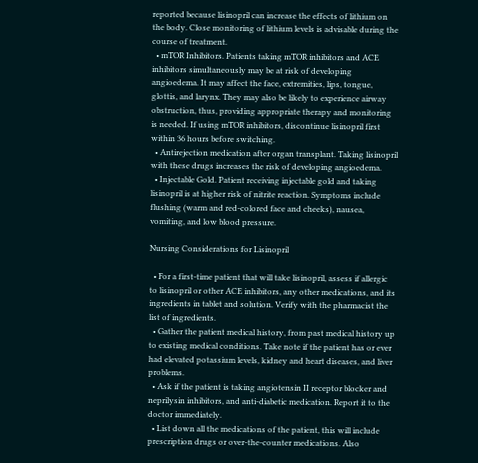reported because lisinopril can increase the effects of lithium on the body. Close monitoring of lithium levels is advisable during the course of treatment.
  • mTOR Inhibitors. Patients taking mTOR inhibitors and ACE inhibitors simultaneously may be at risk of developing angioedema. It may affect the face, extremities, lips, tongue, glottis, and larynx. They may also be likely to experience airway obstruction, thus, providing appropriate therapy and monitoring is needed. If using mTOR inhibitors, discontinue lisinopril first within 36 hours before switching.
  • Antirejection medication after organ transplant. Taking lisinopril with these drugs increases the risk of developing angioedema.
  • Injectable Gold. Patient receiving injectable gold and taking lisinopril is at higher risk of nitrite reaction. Symptoms include flushing (warm and red-colored face and cheeks), nausea, vomiting, and low blood pressure.

Nursing Considerations for Lisinopril

  • For a first-time patient that will take lisinopril, assess if allergic to lisinopril or other ACE inhibitors, any other medications, and its ingredients in tablet and solution. Verify with the pharmacist the list of ingredients.
  • Gather the patient medical history, from past medical history up to existing medical conditions. Take note if the patient has or ever had elevated potassium levels, kidney and heart diseases, and liver problems.
  • Ask if the patient is taking angiotensin II receptor blocker and neprilysin inhibitors, and anti-diabetic medication. Report it to the doctor immediately.
  • List down all the medications of the patient, this will include prescription drugs or over-the-counter medications. Also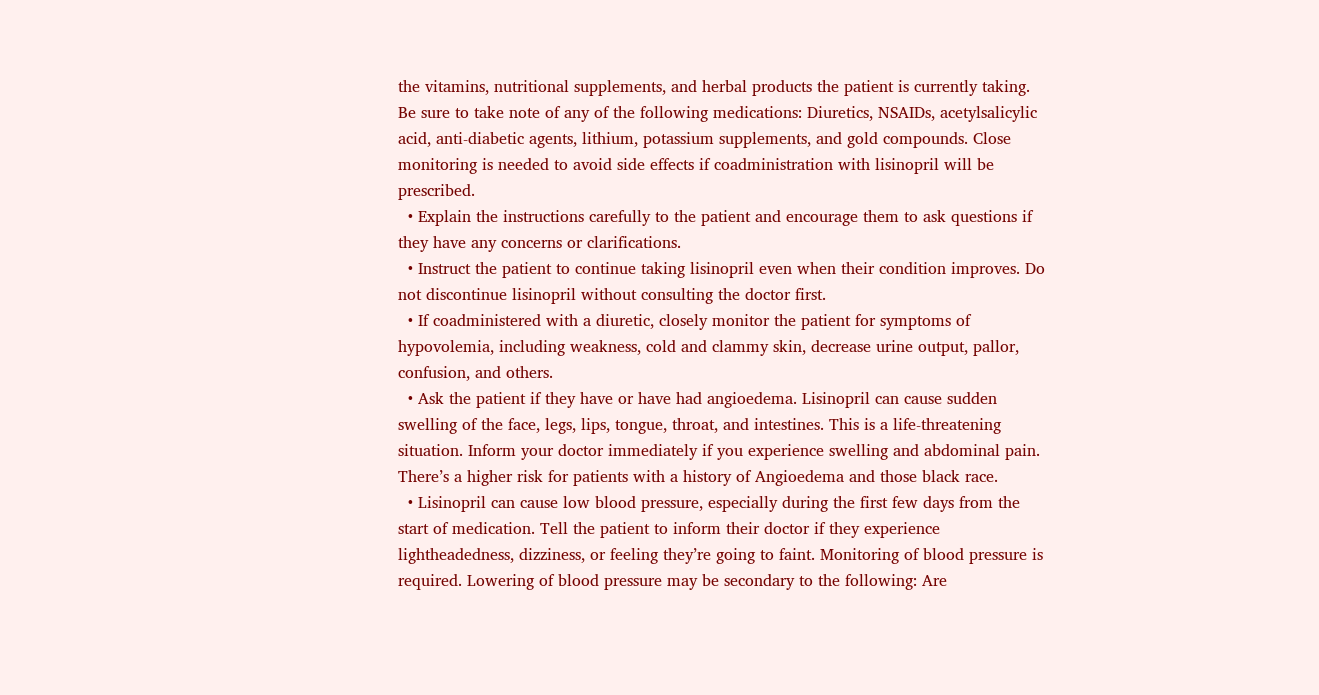the vitamins, nutritional supplements, and herbal products the patient is currently taking. Be sure to take note of any of the following medications: Diuretics, NSAIDs, acetylsalicylic acid, anti-diabetic agents, lithium, potassium supplements, and gold compounds. Close monitoring is needed to avoid side effects if coadministration with lisinopril will be prescribed.
  • Explain the instructions carefully to the patient and encourage them to ask questions if they have any concerns or clarifications.
  • Instruct the patient to continue taking lisinopril even when their condition improves. Do not discontinue lisinopril without consulting the doctor first.
  • If coadministered with a diuretic, closely monitor the patient for symptoms of hypovolemia, including weakness, cold and clammy skin, decrease urine output, pallor, confusion, and others.
  • Ask the patient if they have or have had angioedema. Lisinopril can cause sudden swelling of the face, legs, lips, tongue, throat, and intestines. This is a life-threatening situation. Inform your doctor immediately if you experience swelling and abdominal pain. There’s a higher risk for patients with a history of Angioedema and those black race.
  • Lisinopril can cause low blood pressure, especially during the first few days from the start of medication. Tell the patient to inform their doctor if they experience lightheadedness, dizziness, or feeling they’re going to faint. Monitoring of blood pressure is required. Lowering of blood pressure may be secondary to the following: Are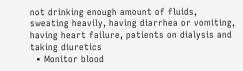not drinking enough amount of fluids, sweating heavily, having diarrhea or vomiting, having heart failure, patients on dialysis and taking diuretics
  • Monitor blood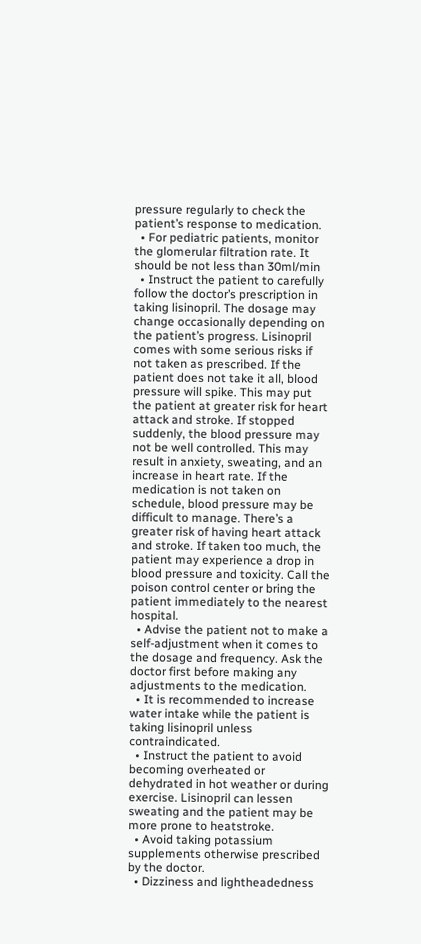pressure regularly to check the patient’s response to medication.
  • For pediatric patients, monitor the glomerular filtration rate. It should be not less than 30ml/min
  • Instruct the patient to carefully follow the doctor’s prescription in taking lisinopril. The dosage may change occasionally depending on the patient’s progress. Lisinopril comes with some serious risks if not taken as prescribed. If the patient does not take it all, blood pressure will spike. This may put the patient at greater risk for heart attack and stroke. If stopped suddenly, the blood pressure may not be well controlled. This may result in anxiety, sweating, and an increase in heart rate. If the medication is not taken on schedule, blood pressure may be difficult to manage. There’s a greater risk of having heart attack and stroke. If taken too much, the patient may experience a drop in blood pressure and toxicity. Call the poison control center or bring the patient immediately to the nearest hospital.
  • Advise the patient not to make a self-adjustment when it comes to the dosage and frequency. Ask the doctor first before making any adjustments to the medication.
  • It is recommended to increase water intake while the patient is taking lisinopril unless contraindicated.
  • Instruct the patient to avoid becoming overheated or dehydrated in hot weather or during exercise. Lisinopril can lessen sweating and the patient may be more prone to heatstroke.
  • Avoid taking potassium supplements otherwise prescribed by the doctor.
  • Dizziness and lightheadedness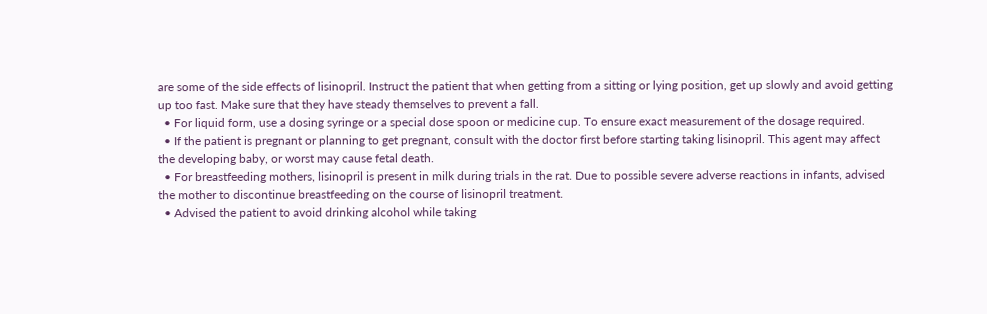are some of the side effects of lisinopril. Instruct the patient that when getting from a sitting or lying position, get up slowly and avoid getting up too fast. Make sure that they have steady themselves to prevent a fall.
  • For liquid form, use a dosing syringe or a special dose spoon or medicine cup. To ensure exact measurement of the dosage required.
  • If the patient is pregnant or planning to get pregnant, consult with the doctor first before starting taking lisinopril. This agent may affect the developing baby, or worst may cause fetal death.
  • For breastfeeding mothers, lisinopril is present in milk during trials in the rat. Due to possible severe adverse reactions in infants, advised the mother to discontinue breastfeeding on the course of lisinopril treatment.
  • Advised the patient to avoid drinking alcohol while taking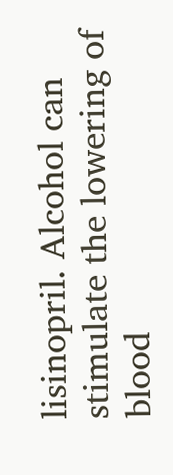lisinopril. Alcohol can stimulate the lowering of blood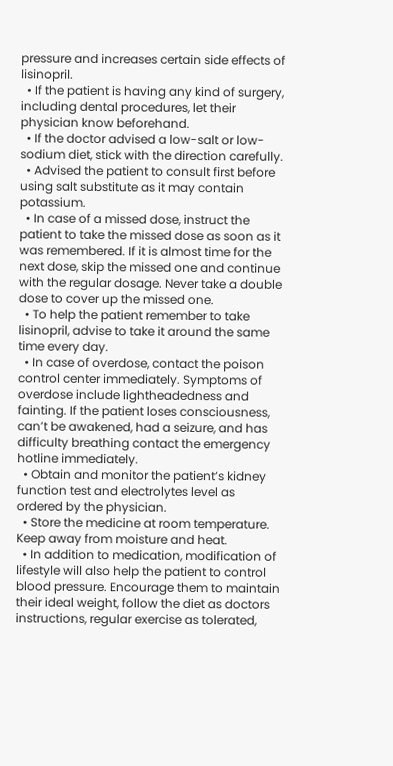pressure and increases certain side effects of lisinopril.
  • If the patient is having any kind of surgery, including dental procedures, let their physician know beforehand.
  • If the doctor advised a low-salt or low-sodium diet, stick with the direction carefully.
  • Advised the patient to consult first before using salt substitute as it may contain potassium.
  • In case of a missed dose, instruct the patient to take the missed dose as soon as it was remembered. If it is almost time for the next dose, skip the missed one and continue with the regular dosage. Never take a double dose to cover up the missed one.
  • To help the patient remember to take lisinopril, advise to take it around the same time every day.
  • In case of overdose, contact the poison control center immediately. Symptoms of overdose include lightheadedness and fainting. If the patient loses consciousness, can’t be awakened, had a seizure, and has difficulty breathing contact the emergency hotline immediately.
  • Obtain and monitor the patient’s kidney function test and electrolytes level as ordered by the physician.
  • Store the medicine at room temperature. Keep away from moisture and heat.
  • In addition to medication, modification of lifestyle will also help the patient to control blood pressure. Encourage them to maintain their ideal weight, follow the diet as doctors instructions, regular exercise as tolerated,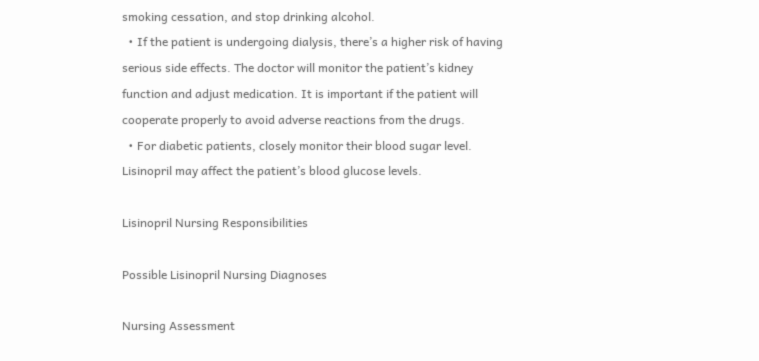smoking cessation, and stop drinking alcohol.
  • If the patient is undergoing dialysis, there’s a higher risk of having serious side effects. The doctor will monitor the patient’s kidney function and adjust medication. It is important if the patient will cooperate properly to avoid adverse reactions from the drugs.
  • For diabetic patients, closely monitor their blood sugar level. Lisinopril may affect the patient’s blood glucose levels.

Lisinopril Nursing Responsibilities

Possible Lisinopril Nursing Diagnoses

Nursing Assessment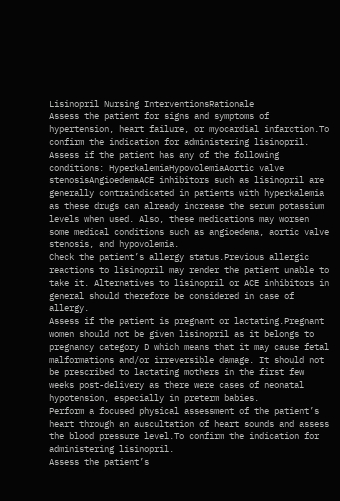Lisinopril Nursing InterventionsRationale
Assess the patient for signs and symptoms of hypertension, heart failure, or myocardial infarction.To confirm the indication for administering lisinopril.
Assess if the patient has any of the following conditions: HyperkalemiaHypovolemiaAortic valve stenosisAngioedemaACE inhibitors such as lisinopril are generally contraindicated in patients with hyperkalemia as these drugs can already increase the serum potassium levels when used. Also, these medications may worsen some medical conditions such as angioedema, aortic valve stenosis, and hypovolemia.
Check the patient’s allergy status.Previous allergic reactions to lisinopril may render the patient unable to take it. Alternatives to lisinopril or ACE inhibitors in general should therefore be considered in case of allergy.
Assess if the patient is pregnant or lactating.Pregnant women should not be given lisinopril as it belongs to pregnancy category D which means that it may cause fetal malformations and/or irreversible damage. It should not be prescribed to lactating mothers in the first few weeks post-delivery as there were cases of neonatal hypotension, especially in preterm babies.
Perform a focused physical assessment of the patient’s heart through an auscultation of heart sounds and assess the blood pressure level.To confirm the indication for administering lisinopril.
Assess the patient’s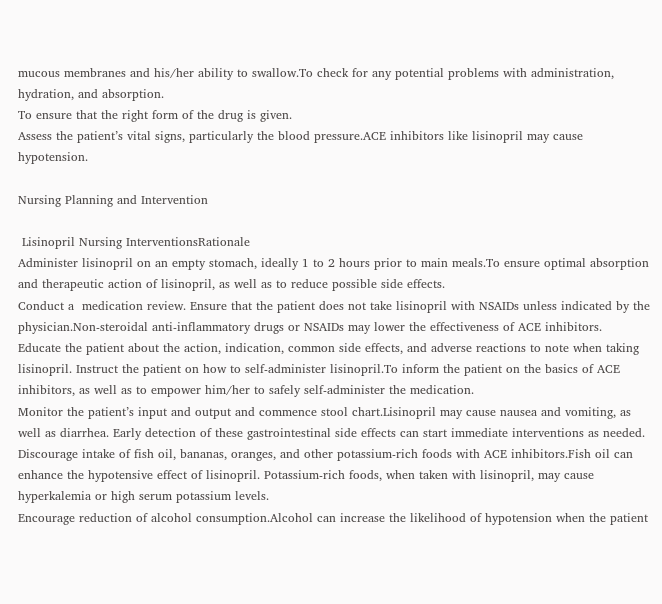mucous membranes and his/her ability to swallow.To check for any potential problems with administration, hydration, and absorption.
To ensure that the right form of the drug is given.
Assess the patient’s vital signs, particularly the blood pressure.ACE inhibitors like lisinopril may cause hypotension.

Nursing Planning and Intervention

 Lisinopril Nursing InterventionsRationale
Administer lisinopril on an empty stomach, ideally 1 to 2 hours prior to main meals.To ensure optimal absorption and therapeutic action of lisinopril, as well as to reduce possible side effects.
Conduct a  medication review. Ensure that the patient does not take lisinopril with NSAIDs unless indicated by the physician.Non-steroidal anti-inflammatory drugs or NSAIDs may lower the effectiveness of ACE inhibitors.
Educate the patient about the action, indication, common side effects, and adverse reactions to note when taking lisinopril. Instruct the patient on how to self-administer lisinopril.To inform the patient on the basics of ACE inhibitors, as well as to empower him/her to safely self-administer the medication.
Monitor the patient’s input and output and commence stool chart.Lisinopril may cause nausea and vomiting, as well as diarrhea. Early detection of these gastrointestinal side effects can start immediate interventions as needed.
Discourage intake of fish oil, bananas, oranges, and other potassium-rich foods with ACE inhibitors.Fish oil can enhance the hypotensive effect of lisinopril. Potassium-rich foods, when taken with lisinopril, may cause hyperkalemia or high serum potassium levels.
Encourage reduction of alcohol consumption.Alcohol can increase the likelihood of hypotension when the patient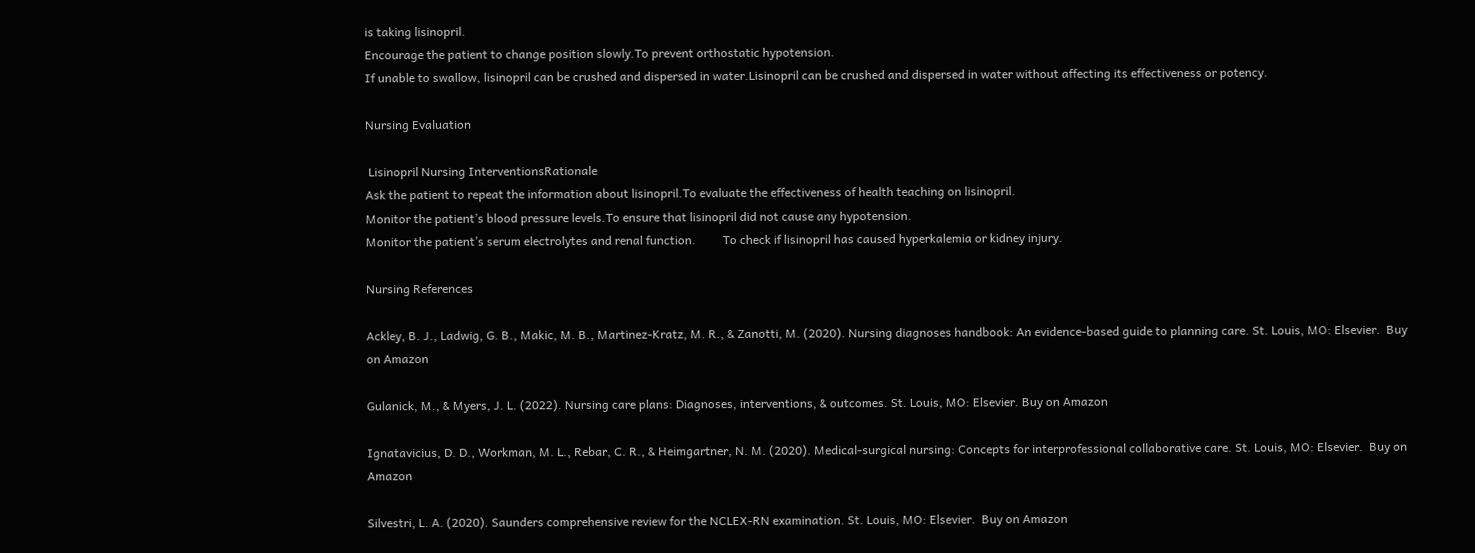is taking lisinopril.
Encourage the patient to change position slowly.To prevent orthostatic hypotension.
If unable to swallow, lisinopril can be crushed and dispersed in water.Lisinopril can be crushed and dispersed in water without affecting its effectiveness or potency.

Nursing Evaluation

 Lisinopril Nursing InterventionsRationale
Ask the patient to repeat the information about lisinopril.To evaluate the effectiveness of health teaching on lisinopril.
Monitor the patient’s blood pressure levels.To ensure that lisinopril did not cause any hypotension.
Monitor the patient’s serum electrolytes and renal function.         To check if lisinopril has caused hyperkalemia or kidney injury.

Nursing References

Ackley, B. J., Ladwig, G. B., Makic, M. B., Martinez-Kratz, M. R., & Zanotti, M. (2020). Nursing diagnoses handbook: An evidence-based guide to planning care. St. Louis, MO: Elsevier.  Buy on Amazon

Gulanick, M., & Myers, J. L. (2022). Nursing care plans: Diagnoses, interventions, & outcomes. St. Louis, MO: Elsevier. Buy on Amazon

Ignatavicius, D. D., Workman, M. L., Rebar, C. R., & Heimgartner, N. M. (2020). Medical-surgical nursing: Concepts for interprofessional collaborative care. St. Louis, MO: Elsevier.  Buy on Amazon

Silvestri, L. A. (2020). Saunders comprehensive review for the NCLEX-RN examination. St. Louis, MO: Elsevier.  Buy on Amazon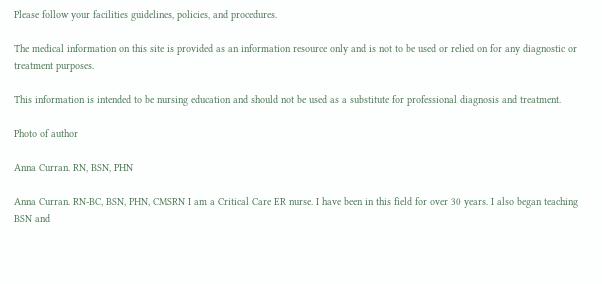Please follow your facilities guidelines, policies, and procedures.

The medical information on this site is provided as an information resource only and is not to be used or relied on for any diagnostic or treatment purposes.

This information is intended to be nursing education and should not be used as a substitute for professional diagnosis and treatment.

Photo of author

Anna Curran. RN, BSN, PHN

Anna Curran. RN-BC, BSN, PHN, CMSRN I am a Critical Care ER nurse. I have been in this field for over 30 years. I also began teaching BSN and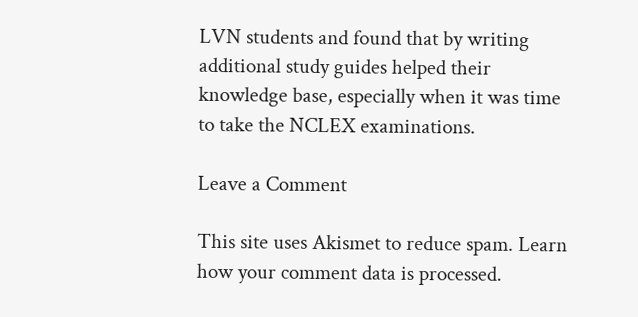LVN students and found that by writing additional study guides helped their knowledge base, especially when it was time to take the NCLEX examinations.

Leave a Comment

This site uses Akismet to reduce spam. Learn how your comment data is processed.